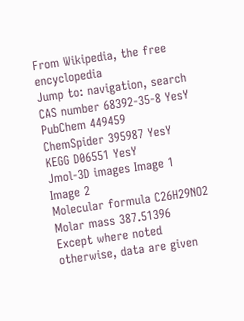From Wikipedia, the free encyclopedia
Jump to: navigation, search
CAS number 68392-35-8 YesY
PubChem 449459
ChemSpider 395987 YesY
KEGG D06551 YesY
Jmol-3D images Image 1
Image 2
Molecular formula C26H29NO2
Molar mass 387.51396
Except where noted otherwise, data are given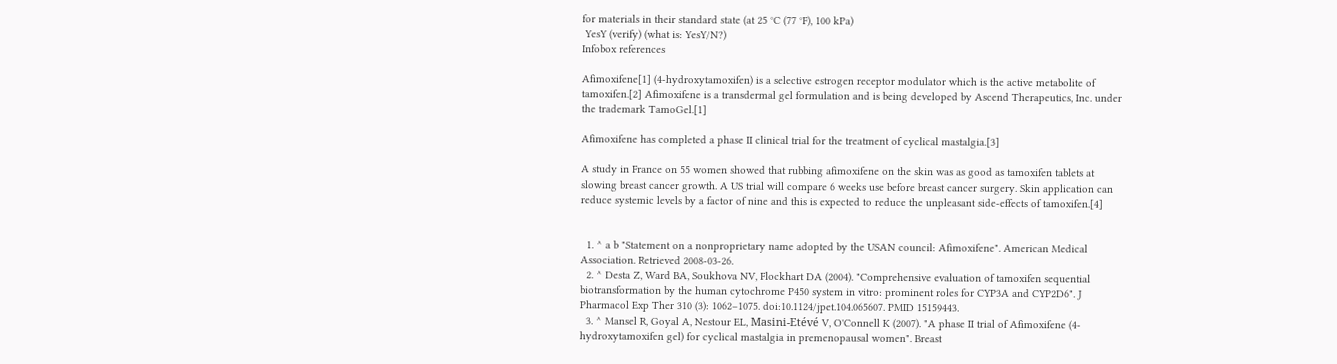for materials in their standard state (at 25 °C (77 °F), 100 kPa)
 YesY (verify) (what is: YesY/N?)
Infobox references

Afimoxifene[1] (4-hydroxytamoxifen) is a selective estrogen receptor modulator which is the active metabolite of tamoxifen.[2] Afimoxifene is a transdermal gel formulation and is being developed by Ascend Therapeutics, Inc. under the trademark TamoGel.[1]

Afimoxifene has completed a phase II clinical trial for the treatment of cyclical mastalgia.[3]

A study in France on 55 women showed that rubbing afimoxifene on the skin was as good as tamoxifen tablets at slowing breast cancer growth. A US trial will compare 6 weeks use before breast cancer surgery. Skin application can reduce systemic levels by a factor of nine and this is expected to reduce the unpleasant side-effects of tamoxifen.[4]


  1. ^ a b "Statement on a nonproprietary name adopted by the USAN council: Afimoxifene". American Medical Association. Retrieved 2008-03-26.
  2. ^ Desta Z, Ward BA, Soukhova NV, Flockhart DA (2004). "Comprehensive evaluation of tamoxifen sequential biotransformation by the human cytochrome P450 system in vitro: prominent roles for CYP3A and CYP2D6". J Pharmacol Exp Ther 310 (3): 1062–1075. doi:10.1124/jpet.104.065607. PMID 15159443.
  3. ^ Mansel R, Goyal A, Nestour EL, Masini-Etévé V, O'Connell K (2007). "A phase II trial of Afimoxifene (4-hydroxytamoxifen gel) for cyclical mastalgia in premenopausal women". Breast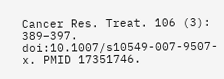Cancer Res. Treat. 106 (3): 389–397. doi:10.1007/s10549-007-9507-x. PMID 17351746.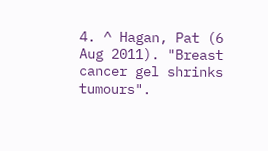4. ^ Hagan, Pat (6 Aug 2011). "Breast cancer gel shrinks tumours".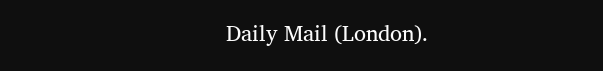Daily Mail (London).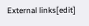External links[edit]